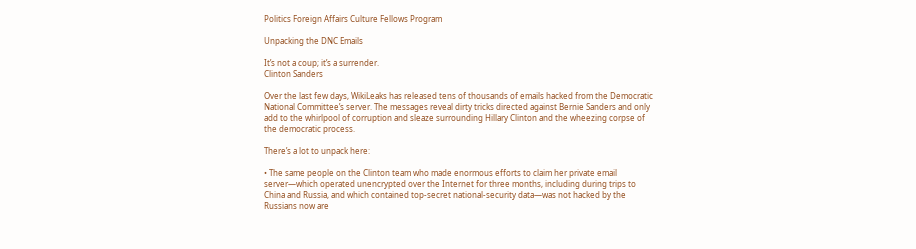Politics Foreign Affairs Culture Fellows Program

Unpacking the DNC Emails

It’s not a coup; it’s a surrender.
Clinton Sanders

Over the last few days, WikiLeaks has released tens of thousands of emails hacked from the Democratic National Committee’s server. The messages reveal dirty tricks directed against Bernie Sanders and only add to the whirlpool of corruption and sleaze surrounding Hillary Clinton and the wheezing corpse of the democratic process.

There’s a lot to unpack here:

• The same people on the Clinton team who made enormous efforts to claim her private email server—which operated unencrypted over the Internet for three months, including during trips to China and Russia, and which contained top-secret national-security data—was not hacked by the Russians now are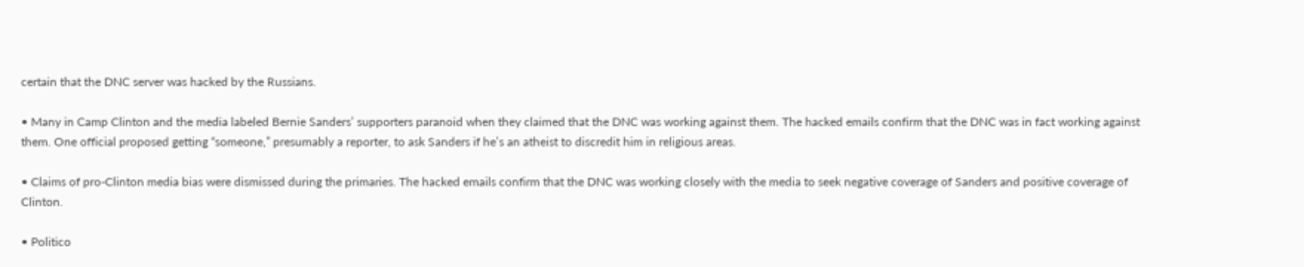certain that the DNC server was hacked by the Russians.

• Many in Camp Clinton and the media labeled Bernie Sanders’ supporters paranoid when they claimed that the DNC was working against them. The hacked emails confirm that the DNC was in fact working against them. One official proposed getting “someone,” presumably a reporter, to ask Sanders if he’s an atheist to discredit him in religious areas.

• Claims of pro-Clinton media bias were dismissed during the primaries. The hacked emails confirm that the DNC was working closely with the media to seek negative coverage of Sanders and positive coverage of Clinton.

• Politico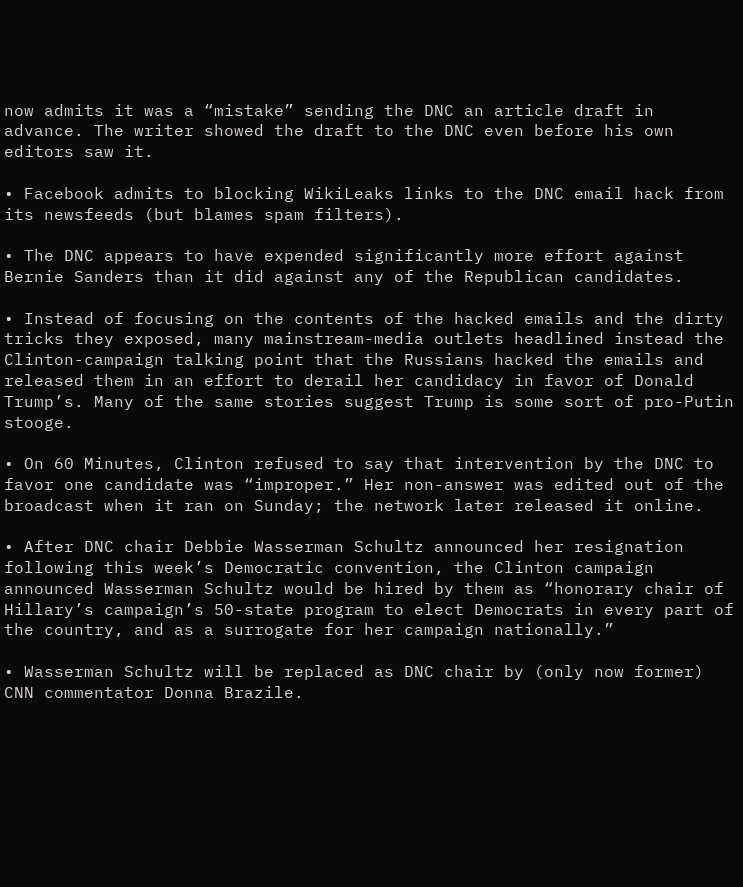now admits it was a “mistake” sending the DNC an article draft in advance. The writer showed the draft to the DNC even before his own editors saw it.

• Facebook admits to blocking WikiLeaks links to the DNC email hack from its newsfeeds (but blames spam filters).

• The DNC appears to have expended significantly more effort against Bernie Sanders than it did against any of the Republican candidates.

• Instead of focusing on the contents of the hacked emails and the dirty tricks they exposed, many mainstream-media outlets headlined instead the Clinton-campaign talking point that the Russians hacked the emails and released them in an effort to derail her candidacy in favor of Donald Trump’s. Many of the same stories suggest Trump is some sort of pro-Putin stooge.

• On 60 Minutes, Clinton refused to say that intervention by the DNC to favor one candidate was “improper.” Her non-answer was edited out of the broadcast when it ran on Sunday; the network later released it online.

• After DNC chair Debbie Wasserman Schultz announced her resignation following this week’s Democratic convention, the Clinton campaign announced Wasserman Schultz would be hired by them as “honorary chair of Hillary’s campaign’s 50-state program to elect Democrats in every part of the country, and as a surrogate for her campaign nationally.”

• Wasserman Schultz will be replaced as DNC chair by (only now former) CNN commentator Donna Brazile.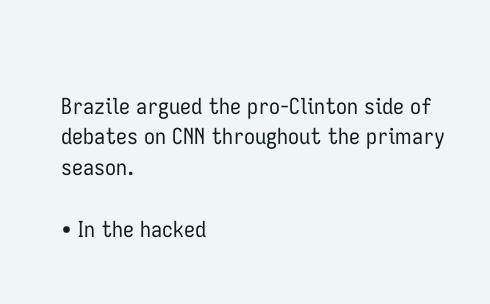Brazile argued the pro-Clinton side of debates on CNN throughout the primary season.

• In the hacked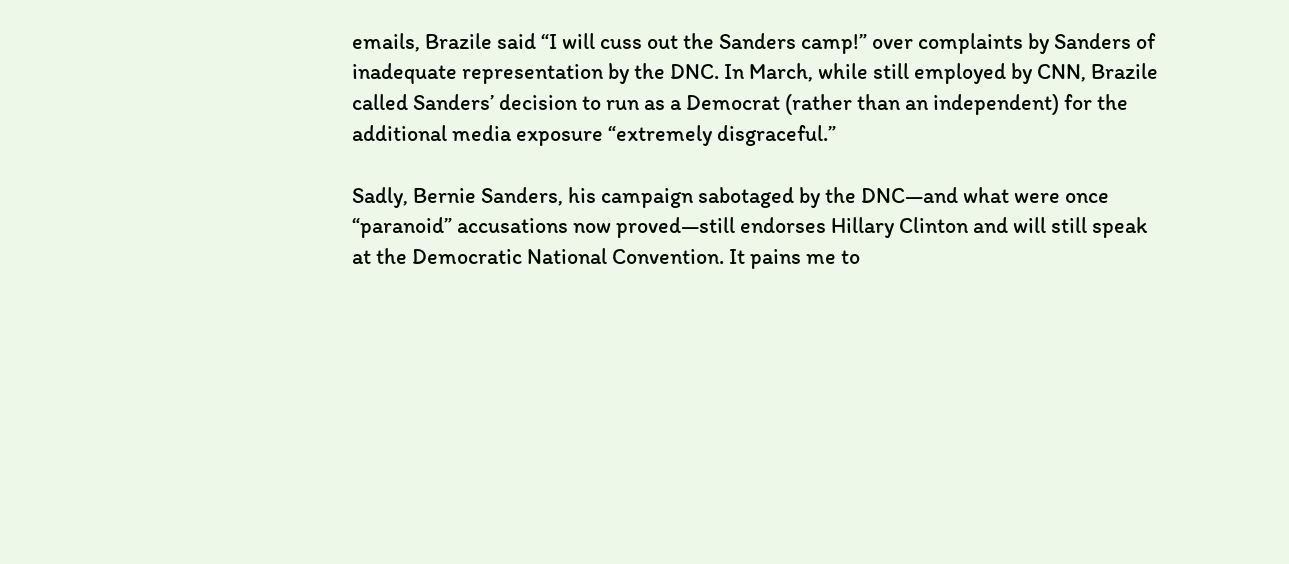emails, Brazile said “I will cuss out the Sanders camp!” over complaints by Sanders of inadequate representation by the DNC. In March, while still employed by CNN, Brazile called Sanders’ decision to run as a Democrat (rather than an independent) for the additional media exposure “extremely disgraceful.”

Sadly, Bernie Sanders, his campaign sabotaged by the DNC—and what were once “paranoid” accusations now proved—still endorses Hillary Clinton and will still speak at the Democratic National Convention. It pains me to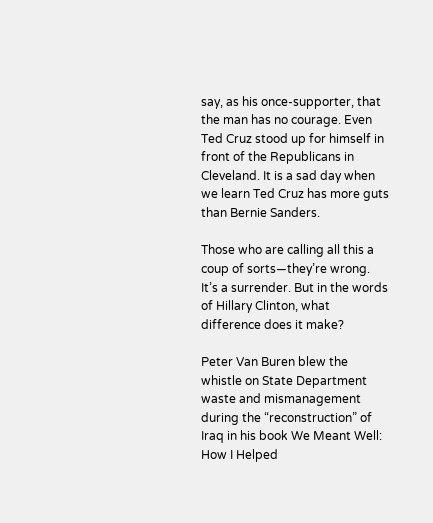say, as his once-supporter, that the man has no courage. Even Ted Cruz stood up for himself in front of the Republicans in Cleveland. It is a sad day when we learn Ted Cruz has more guts than Bernie Sanders.

Those who are calling all this a coup of sorts—they’re wrong. It’s a surrender. But in the words of Hillary Clinton, what difference does it make?

Peter Van Buren blew the whistle on State Department waste and mismanagement during the “reconstruction” of Iraq in his book We Meant Well: How I Helped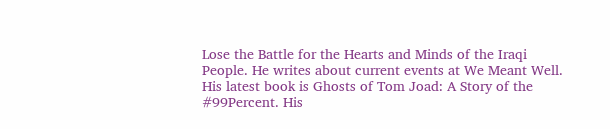Lose the Battle for the Hearts and Minds of the Iraqi People. He writes about current events at We Meant Well. His latest book is Ghosts of Tom Joad: A Story of the #99Percent. His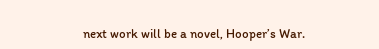next work will be a novel, Hooper’s War.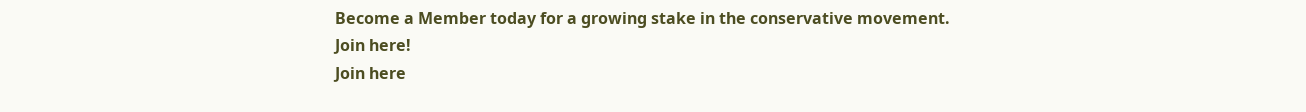Become a Member today for a growing stake in the conservative movement.
Join here!
Join here